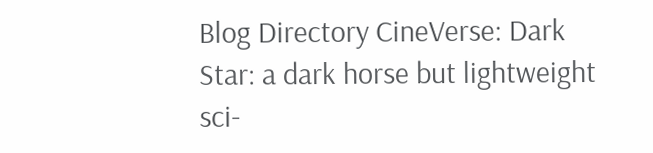Blog Directory CineVerse: Dark Star: a dark horse but lightweight sci-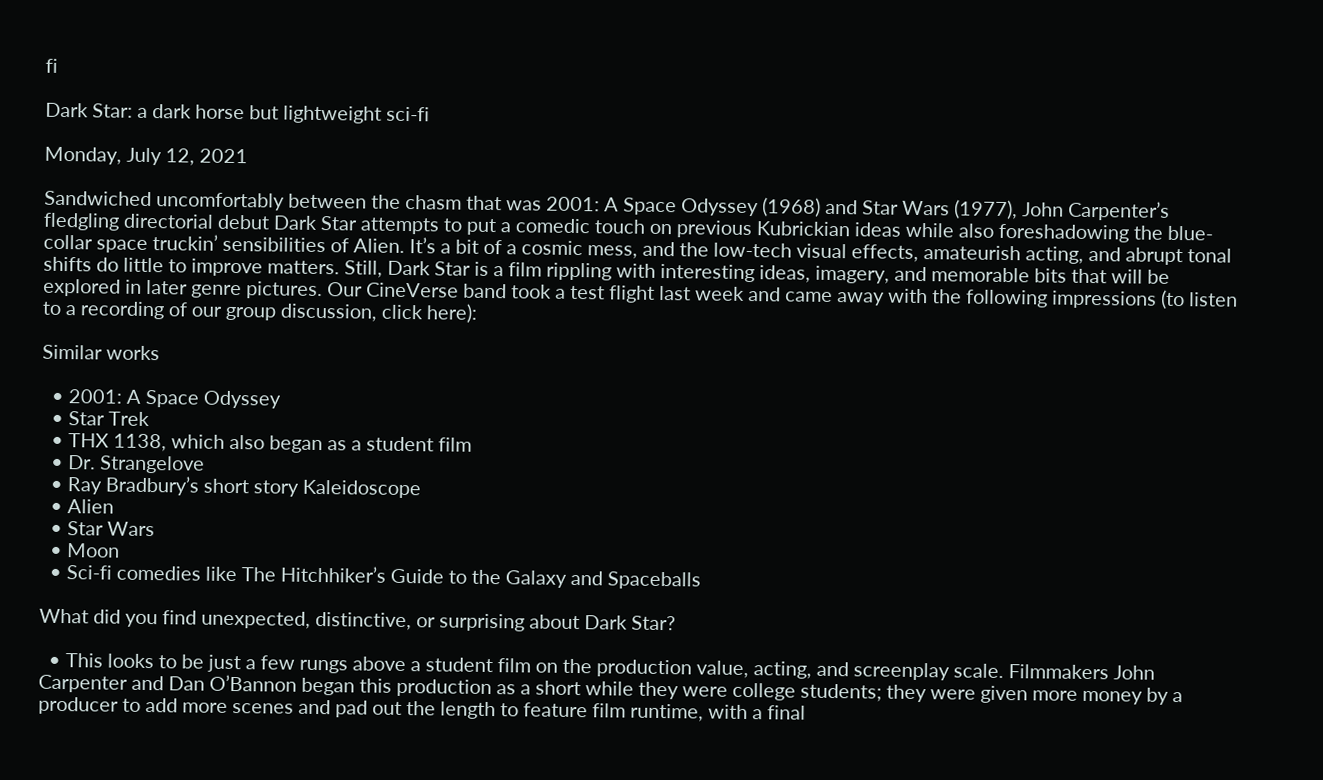fi

Dark Star: a dark horse but lightweight sci-fi

Monday, July 12, 2021

Sandwiched uncomfortably between the chasm that was 2001: A Space Odyssey (1968) and Star Wars (1977), John Carpenter’s fledgling directorial debut Dark Star attempts to put a comedic touch on previous Kubrickian ideas while also foreshadowing the blue-collar space truckin’ sensibilities of Alien. It’s a bit of a cosmic mess, and the low-tech visual effects, amateurish acting, and abrupt tonal shifts do little to improve matters. Still, Dark Star is a film rippling with interesting ideas, imagery, and memorable bits that will be explored in later genre pictures. Our CineVerse band took a test flight last week and came away with the following impressions (to listen to a recording of our group discussion, click here):

Similar works

  • 2001: A Space Odyssey
  • Star Trek
  • THX 1138, which also began as a student film
  • Dr. Strangelove
  • Ray Bradbury’s short story Kaleidoscope
  • Alien
  • Star Wars
  • Moon
  • Sci-fi comedies like The Hitchhiker’s Guide to the Galaxy and Spaceballs

What did you find unexpected, distinctive, or surprising about Dark Star?

  • This looks to be just a few rungs above a student film on the production value, acting, and screenplay scale. Filmmakers John Carpenter and Dan O’Bannon began this production as a short while they were college students; they were given more money by a producer to add more scenes and pad out the length to feature film runtime, with a final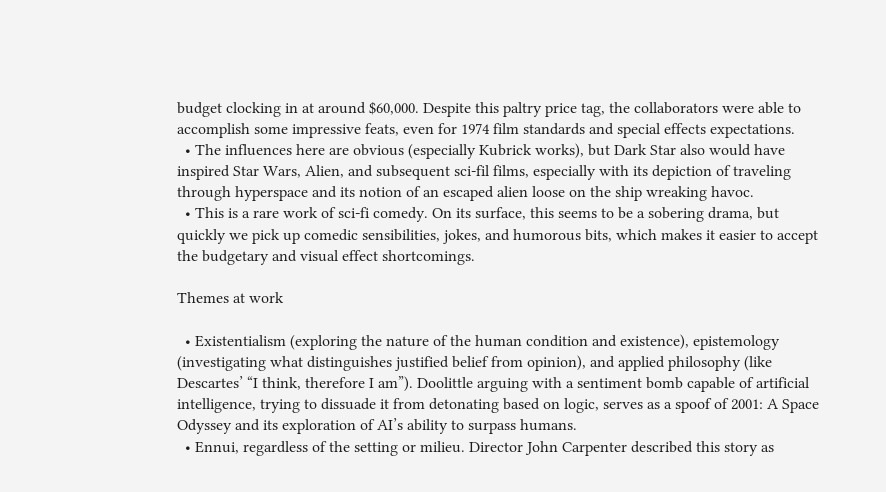budget clocking in at around $60,000. Despite this paltry price tag, the collaborators were able to accomplish some impressive feats, even for 1974 film standards and special effects expectations.
  • The influences here are obvious (especially Kubrick works), but Dark Star also would have inspired Star Wars, Alien, and subsequent sci-fil films, especially with its depiction of traveling through hyperspace and its notion of an escaped alien loose on the ship wreaking havoc.
  • This is a rare work of sci-fi comedy. On its surface, this seems to be a sobering drama, but quickly we pick up comedic sensibilities, jokes, and humorous bits, which makes it easier to accept the budgetary and visual effect shortcomings.

Themes at work

  • Existentialism (exploring the nature of the human condition and existence), epistemology (investigating what distinguishes justified belief from opinion), and applied philosophy (like Descartes’ “I think, therefore I am”). Doolittle arguing with a sentiment bomb capable of artificial intelligence, trying to dissuade it from detonating based on logic, serves as a spoof of 2001: A Space Odyssey and its exploration of AI’s ability to surpass humans.
  • Ennui, regardless of the setting or milieu. Director John Carpenter described this story as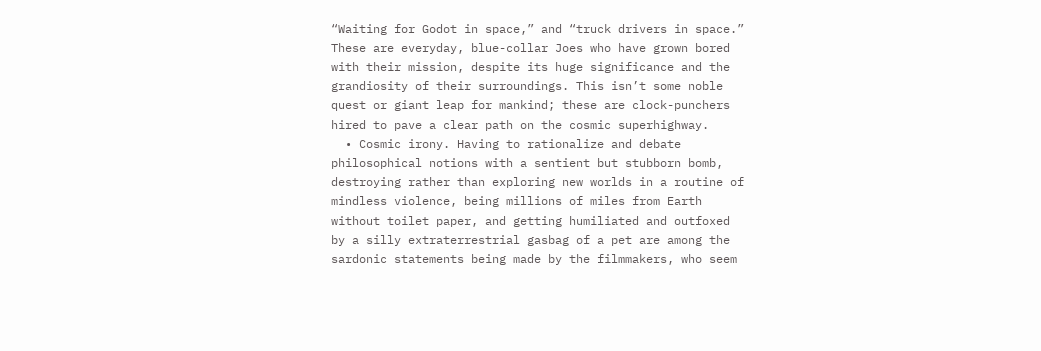“Waiting for Godot in space,” and “truck drivers in space.” These are everyday, blue-collar Joes who have grown bored with their mission, despite its huge significance and the grandiosity of their surroundings. This isn’t some noble quest or giant leap for mankind; these are clock-punchers hired to pave a clear path on the cosmic superhighway.
  • Cosmic irony. Having to rationalize and debate philosophical notions with a sentient but stubborn bomb, destroying rather than exploring new worlds in a routine of mindless violence, being millions of miles from Earth without toilet paper, and getting humiliated and outfoxed by a silly extraterrestrial gasbag of a pet are among the sardonic statements being made by the filmmakers, who seem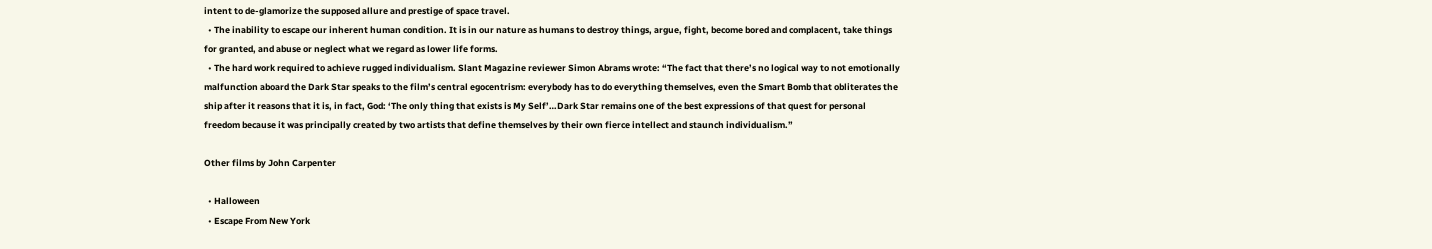intent to de-glamorize the supposed allure and prestige of space travel.
  • The inability to escape our inherent human condition. It is in our nature as humans to destroy things, argue, fight, become bored and complacent, take things for granted, and abuse or neglect what we regard as lower life forms.
  • The hard work required to achieve rugged individualism. Slant Magazine reviewer Simon Abrams wrote: “The fact that there’s no logical way to not emotionally malfunction aboard the Dark Star speaks to the film’s central egocentrism: everybody has to do everything themselves, even the Smart Bomb that obliterates the ship after it reasons that it is, in fact, God: ‘The only thing that exists is My Self’…Dark Star remains one of the best expressions of that quest for personal freedom because it was principally created by two artists that define themselves by their own fierce intellect and staunch individualism.”

Other films by John Carpenter

  • Halloween
  • Escape From New York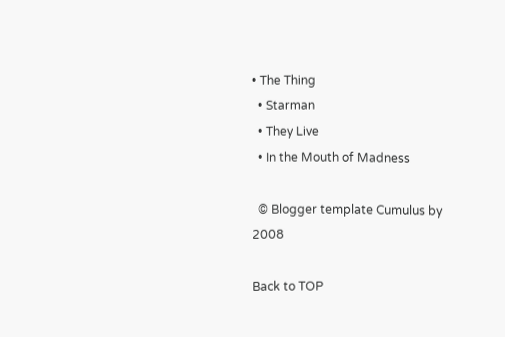• The Thing
  • Starman
  • They Live
  • In the Mouth of Madness

  © Blogger template Cumulus by 2008

Back to TOP